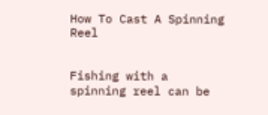How To Cast A Spinning Reel


Fishing with a spinning reel can be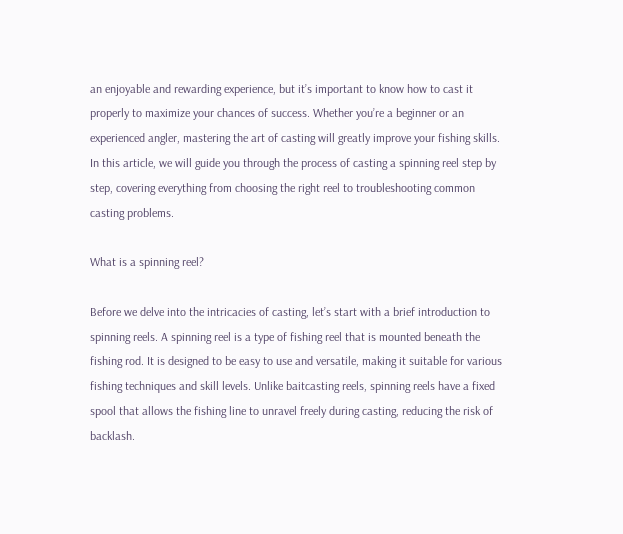an enjoyable and rewarding experience, but it’s important to know how to cast it properly to maximize your chances of success. Whether you’re a beginner or an experienced angler, mastering the art of casting will greatly improve your fishing skills. In this article, we will guide you through the process of casting a spinning reel step by step, covering everything from choosing the right reel to troubleshooting common casting problems.

What is a spinning reel?

Before we delve into the intricacies of casting, let’s start with a brief introduction to spinning reels. A spinning reel is a type of fishing reel that is mounted beneath the fishing rod. It is designed to be easy to use and versatile, making it suitable for various fishing techniques and skill levels. Unlike baitcasting reels, spinning reels have a fixed spool that allows the fishing line to unravel freely during casting, reducing the risk of backlash.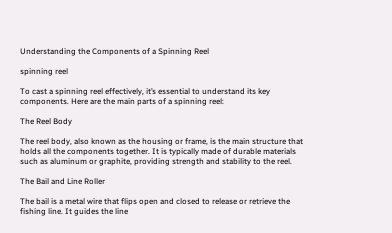Understanding the Components of a Spinning Reel

spinning reel

To cast a spinning reel effectively, it’s essential to understand its key components. Here are the main parts of a spinning reel:

The Reel Body

The reel body, also known as the housing or frame, is the main structure that holds all the components together. It is typically made of durable materials such as aluminum or graphite, providing strength and stability to the reel.

The Bail and Line Roller

The bail is a metal wire that flips open and closed to release or retrieve the fishing line. It guides the line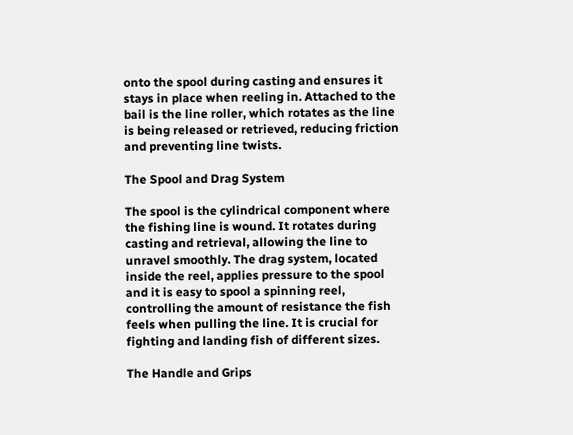onto the spool during casting and ensures it stays in place when reeling in. Attached to the bail is the line roller, which rotates as the line is being released or retrieved, reducing friction and preventing line twists.

The Spool and Drag System

The spool is the cylindrical component where the fishing line is wound. It rotates during casting and retrieval, allowing the line to unravel smoothly. The drag system, located inside the reel, applies pressure to the spool and it is easy to spool a spinning reel, controlling the amount of resistance the fish feels when pulling the line. It is crucial for fighting and landing fish of different sizes.

The Handle and Grips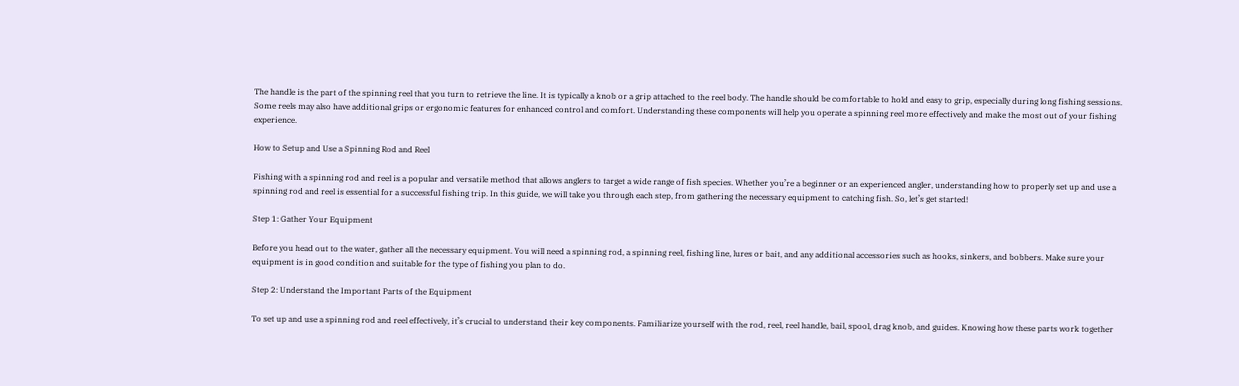The handle is the part of the spinning reel that you turn to retrieve the line. It is typically a knob or a grip attached to the reel body. The handle should be comfortable to hold and easy to grip, especially during long fishing sessions. Some reels may also have additional grips or ergonomic features for enhanced control and comfort. Understanding these components will help you operate a spinning reel more effectively and make the most out of your fishing experience.

How to Setup and Use a Spinning Rod and Reel

Fishing with a spinning rod and reel is a popular and versatile method that allows anglers to target a wide range of fish species. Whether you’re a beginner or an experienced angler, understanding how to properly set up and use a spinning rod and reel is essential for a successful fishing trip. In this guide, we will take you through each step, from gathering the necessary equipment to catching fish. So, let’s get started!

Step 1: Gather Your Equipment

Before you head out to the water, gather all the necessary equipment. You will need a spinning rod, a spinning reel, fishing line, lures or bait, and any additional accessories such as hooks, sinkers, and bobbers. Make sure your equipment is in good condition and suitable for the type of fishing you plan to do.

Step 2: Understand the Important Parts of the Equipment

To set up and use a spinning rod and reel effectively, it’s crucial to understand their key components. Familiarize yourself with the rod, reel, reel handle, bail, spool, drag knob, and guides. Knowing how these parts work together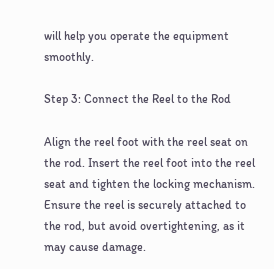will help you operate the equipment smoothly.

Step 3: Connect the Reel to the Rod

Align the reel foot with the reel seat on the rod. Insert the reel foot into the reel seat and tighten the locking mechanism. Ensure the reel is securely attached to the rod, but avoid overtightening, as it may cause damage.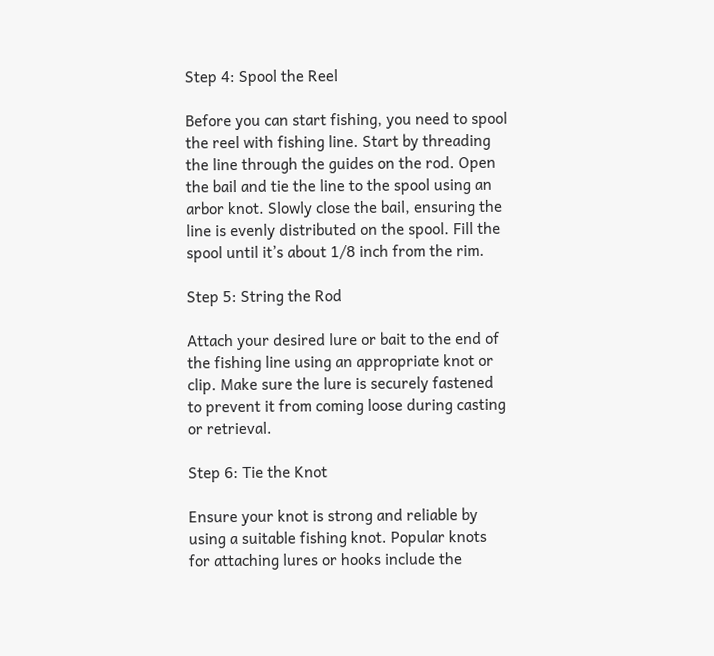Step 4: Spool the Reel

Before you can start fishing, you need to spool the reel with fishing line. Start by threading the line through the guides on the rod. Open the bail and tie the line to the spool using an arbor knot. Slowly close the bail, ensuring the line is evenly distributed on the spool. Fill the spool until it’s about 1/8 inch from the rim.

Step 5: String the Rod

Attach your desired lure or bait to the end of the fishing line using an appropriate knot or clip. Make sure the lure is securely fastened to prevent it from coming loose during casting or retrieval.

Step 6: Tie the Knot

Ensure your knot is strong and reliable by using a suitable fishing knot. Popular knots for attaching lures or hooks include the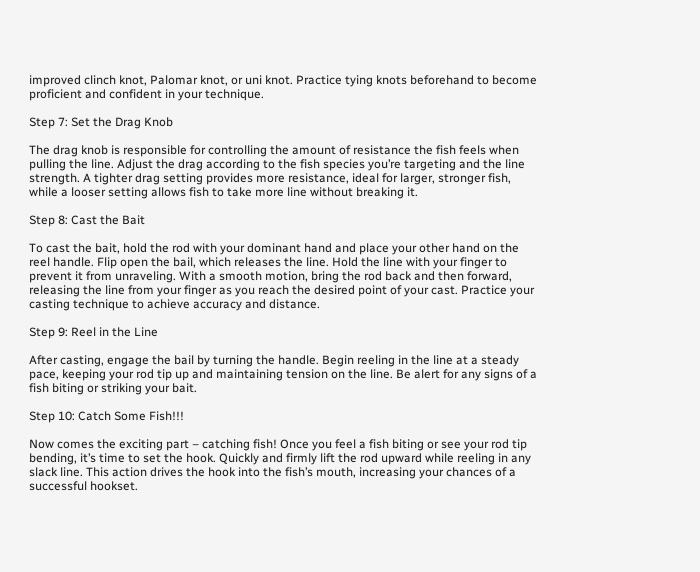improved clinch knot, Palomar knot, or uni knot. Practice tying knots beforehand to become proficient and confident in your technique.

Step 7: Set the Drag Knob

The drag knob is responsible for controlling the amount of resistance the fish feels when pulling the line. Adjust the drag according to the fish species you’re targeting and the line strength. A tighter drag setting provides more resistance, ideal for larger, stronger fish, while a looser setting allows fish to take more line without breaking it.

Step 8: Cast the Bait

To cast the bait, hold the rod with your dominant hand and place your other hand on the reel handle. Flip open the bail, which releases the line. Hold the line with your finger to prevent it from unraveling. With a smooth motion, bring the rod back and then forward, releasing the line from your finger as you reach the desired point of your cast. Practice your casting technique to achieve accuracy and distance.

Step 9: Reel in the Line

After casting, engage the bail by turning the handle. Begin reeling in the line at a steady pace, keeping your rod tip up and maintaining tension on the line. Be alert for any signs of a fish biting or striking your bait.

Step 10: Catch Some Fish!!!

Now comes the exciting part – catching fish! Once you feel a fish biting or see your rod tip bending, it’s time to set the hook. Quickly and firmly lift the rod upward while reeling in any slack line. This action drives the hook into the fish’s mouth, increasing your chances of a successful hookset.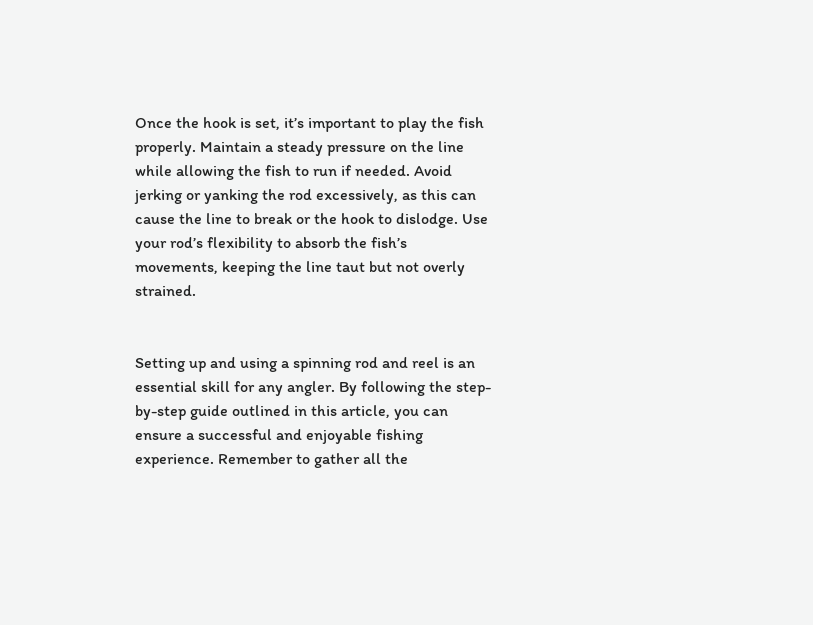Once the hook is set, it’s important to play the fish properly. Maintain a steady pressure on the line while allowing the fish to run if needed. Avoid jerking or yanking the rod excessively, as this can cause the line to break or the hook to dislodge. Use your rod’s flexibility to absorb the fish’s movements, keeping the line taut but not overly strained.


Setting up and using a spinning rod and reel is an essential skill for any angler. By following the step-by-step guide outlined in this article, you can ensure a successful and enjoyable fishing experience. Remember to gather all the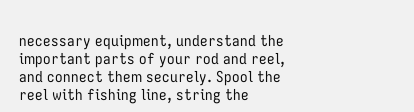necessary equipment, understand the important parts of your rod and reel, and connect them securely. Spool the reel with fishing line, string the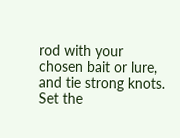rod with your chosen bait or lure, and tie strong knots. Set the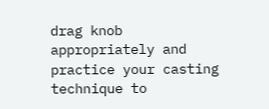drag knob appropriately and practice your casting technique to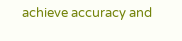achieve accuracy and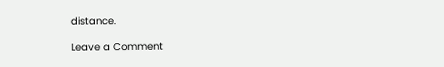distance.

Leave a Comment